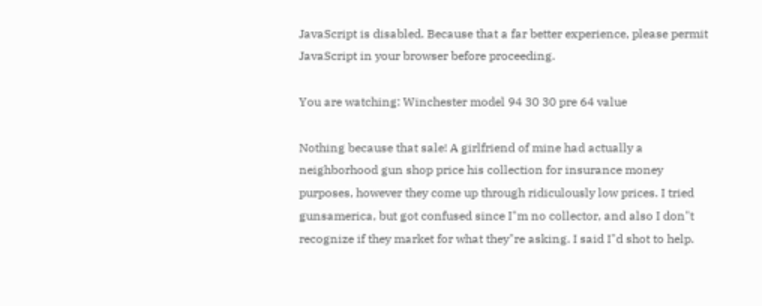JavaScript is disabled. Because that a far better experience, please permit JavaScript in your browser before proceeding.

You are watching: Winchester model 94 30 30 pre 64 value

Nothing because that sale! A girlfriend of mine had actually a neighborhood gun shop price his collection for insurance money purposes, however they come up through ridiculously low prices. I tried gunsamerica, but got confused since I"m no collector, and also I don"t recognize if they market for what they"re asking. I said I"d shot to help.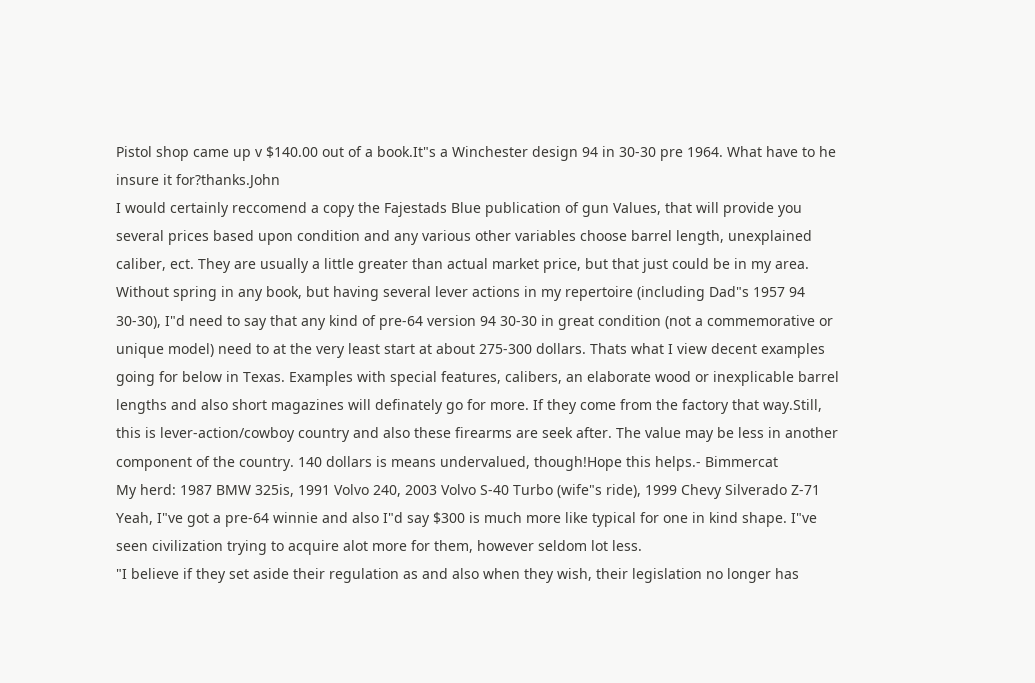Pistol shop came up v $140.00 out of a book.It"s a Winchester design 94 in 30-30 pre 1964. What have to he insure it for?thanks.John
I would certainly reccomend a copy the Fajestads Blue publication of gun Values, that will provide you several prices based upon condition and any various other variables choose barrel length, unexplained caliber, ect. They are usually a little greater than actual market price, but that just could be in my area.
Without spring in any book, but having several lever actions in my repertoire (including Dad"s 1957 94 30-30), I"d need to say that any kind of pre-64 version 94 30-30 in great condition (not a commemorative or unique model) need to at the very least start at about 275-300 dollars. Thats what I view decent examples going for below in Texas. Examples with special features, calibers, an elaborate wood or inexplicable barrel lengths and also short magazines will definately go for more. If they come from the factory that way.Still, this is lever-action/cowboy country and also these firearms are seek after. The value may be less in another component of the country. 140 dollars is means undervalued, though!Hope this helps.- Bimmercat
My herd: 1987 BMW 325is, 1991 Volvo 240, 2003 Volvo S-40 Turbo (wife"s ride), 1999 Chevy Silverado Z-71
Yeah, I"ve got a pre-64 winnie and also I"d say $300 is much more like typical for one in kind shape. I"ve seen civilization trying to acquire alot more for them, however seldom lot less.
"I believe if they set aside their regulation as and also when they wish, their legislation no longer has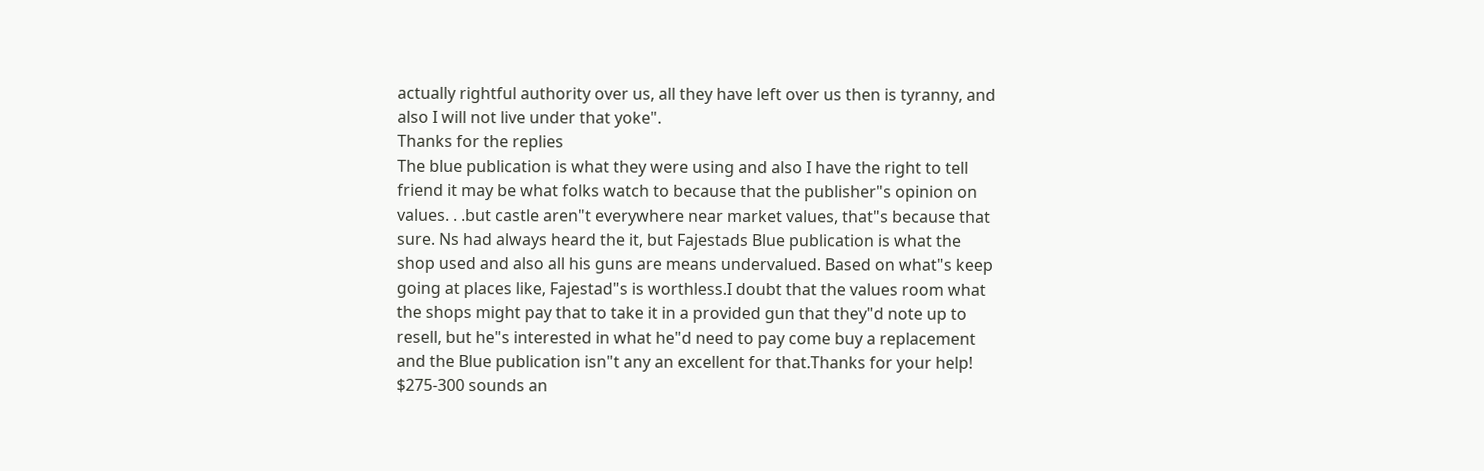actually rightful authority over us, all they have left over us then is tyranny, and also I will not live under that yoke".
Thanks for the replies
The blue publication is what they were using and also I have the right to tell friend it may be what folks watch to because that the publisher"s opinion on values. . .but castle aren"t everywhere near market values, that"s because that sure. Ns had always heard the it, but Fajestads Blue publication is what the shop used and also all his guns are means undervalued. Based on what"s keep going at places like, Fajestad"s is worthless.I doubt that the values room what the shops might pay that to take it in a provided gun that they"d note up to resell, but he"s interested in what he"d need to pay come buy a replacement and the Blue publication isn"t any an excellent for that.Thanks for your help! $275-300 sounds an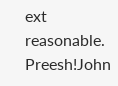ext reasonable. Preesh!John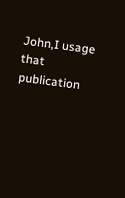John,I usage that publication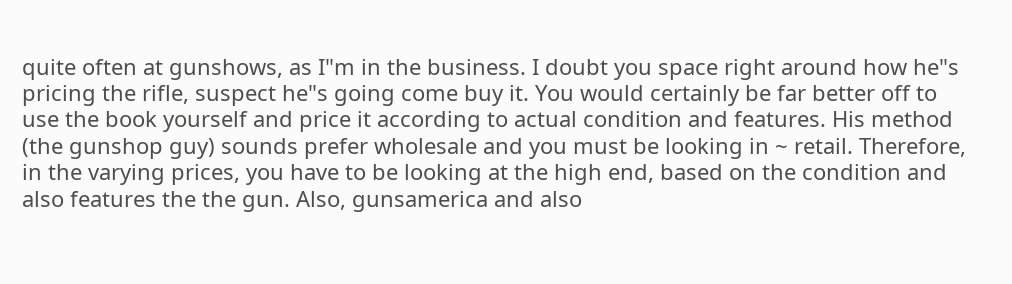quite often at gunshows, as I"m in the business. I doubt you space right around how he"s pricing the rifle, suspect he"s going come buy it. You would certainly be far better off to use the book yourself and price it according to actual condition and features. His method (the gunshop guy) sounds prefer wholesale and you must be looking in ~ retail. Therefore, in the varying prices, you have to be looking at the high end, based on the condition and also features the the gun. Also, gunsamerica and also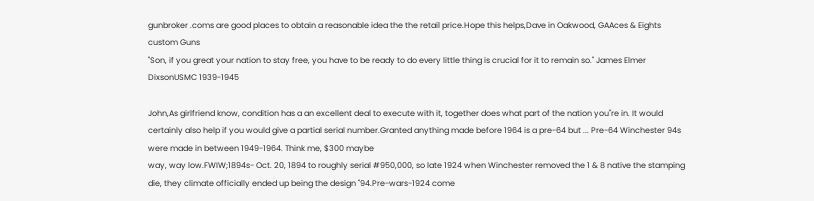gunbroker .coms are good places to obtain a reasonable idea the the retail price.Hope this helps,Dave in Oakwood, GAAces & Eights custom Guns
"Son, if you great your nation to stay free, you have to be ready to do every little thing is crucial for it to remain so." James Elmer DixsonUSMC 1939-1945

John,As girlfriend know, condition has a an excellent deal to execute with it, together does what part of the nation you"re in. It would certainly also help if you would give a partial serial number.Granted anything made before 1964 is a pre-64 but ... Pre-64 Winchester 94s were made in between 1949-1964. Think me, $300 maybe
way, way low.FWIW;1894s- Oct. 20, 1894 to roughly serial #950,000, so late 1924 when Winchester removed the 1 & 8 native the stamping die, they climate officially ended up being the design "94.Pre-wars-1924 come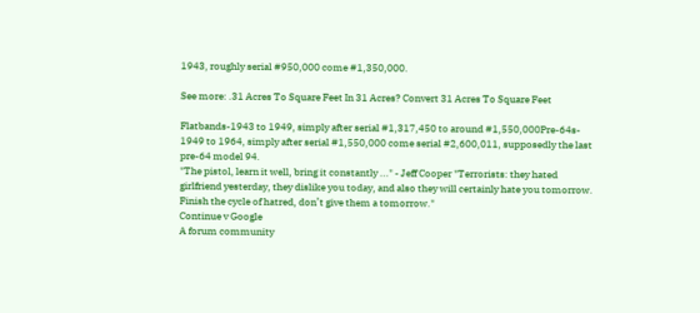1943, roughly serial #950,000 come #1,350,000.

See more: .31 Acres To Square Feet In 31 Acres? Convert 31 Acres To Square Feet

Flatbands-1943 to 1949, simply after serial #1,317,450 to around #1,550,000Pre-64s- 1949 to 1964, simply after serial #1,550,000 come serial #2,600,011, supposedly the last pre-64 model 94.
"The pistol, learn it well, bring it constantly ..." - Jeff Cooper "Terrorists: they hated girlfriend yesterday, they dislike you today, and also they will certainly hate you tomorrow. Finish the cycle of hatred, don’t give them a tomorrow."
Continue v Google
A forum community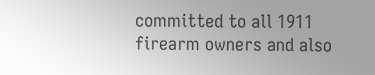committed to all 1911 firearm owners and also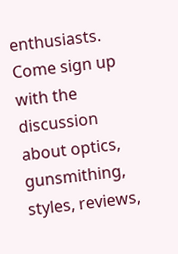enthusiasts. Come sign up with the discussion about optics, gunsmithing, styles, reviews,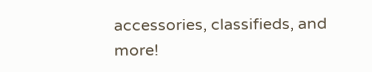accessories, classifieds, and more!